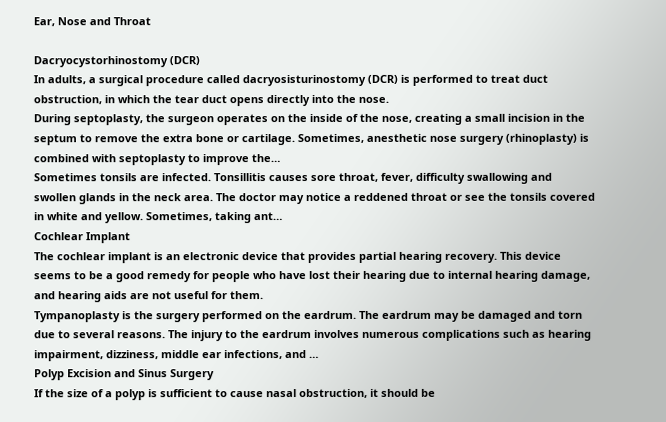Ear, Nose and Throat

Dacryocystorhinostomy (DCR)
In adults, a surgical procedure called dacryosisturinostomy (DCR) is performed to treat duct obstruction, in which the tear duct opens directly into the nose.
During septoplasty, the surgeon operates on the inside of the nose, creating a small incision in the septum to remove the extra bone or cartilage. Sometimes, anesthetic nose surgery (rhinoplasty) is combined with septoplasty to improve the…
Sometimes tonsils are infected. Tonsillitis causes sore throat, fever, difficulty swallowing and swollen glands in the neck area. The doctor may notice a reddened throat or see the tonsils covered in white and yellow. Sometimes, taking ant…
Cochlear Implant
The cochlear implant is an electronic device that provides partial hearing recovery. This device seems to be a good remedy for people who have lost their hearing due to internal hearing damage, and hearing aids are not useful for them.
Tympanoplasty is the surgery performed on the eardrum. The eardrum may be damaged and torn due to several reasons. The injury to the eardrum involves numerous complications such as hearing impairment, dizziness, middle ear infections, and …
Polyp Excision and Sinus Surgery
If the size of a polyp is sufficient to cause nasal obstruction, it should be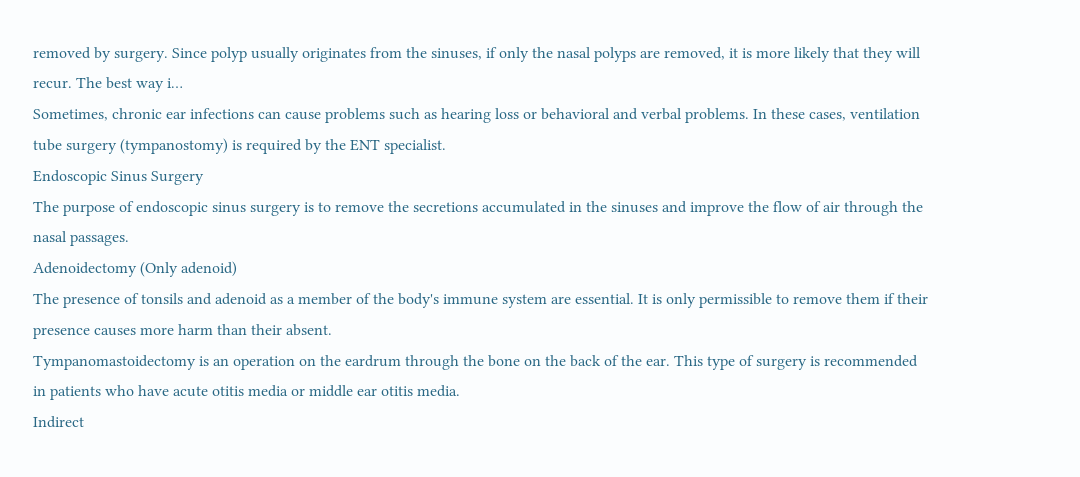removed by surgery. Since polyp usually originates from the sinuses, if only the nasal polyps are removed, it is more likely that they will recur. The best way i…
Sometimes, chronic ear infections can cause problems such as hearing loss or behavioral and verbal problems. In these cases, ventilation tube surgery (tympanostomy) is required by the ENT specialist.
Endoscopic Sinus Surgery
The purpose of endoscopic sinus surgery is to remove the secretions accumulated in the sinuses and improve the flow of air through the nasal passages.
Adenoidectomy (Only adenoid)
The presence of tonsils and adenoid as a member of the body's immune system are essential. It is only permissible to remove them if their presence causes more harm than their absent.
Tympanomastoidectomy is an operation on the eardrum through the bone on the back of the ear. This type of surgery is recommended in patients who have acute otitis media or middle ear otitis media.
Indirect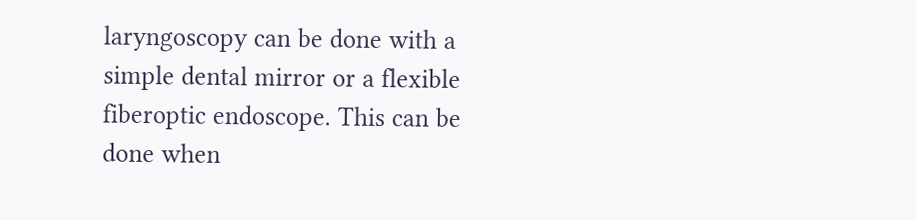laryngoscopy can be done with a simple dental mirror or a flexible fiberoptic endoscope. This can be done when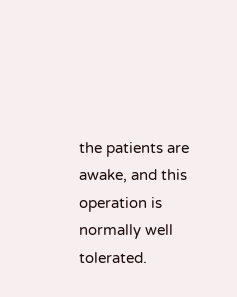the patients are awake, and this operation is normally well tolerated.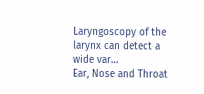Laryngoscopy of the larynx can detect a wide var…
Ear, Nose and Throat